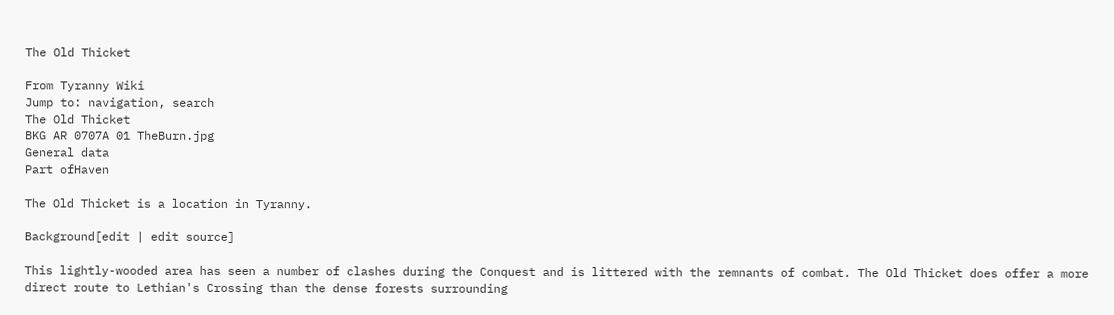The Old Thicket

From Tyranny Wiki
Jump to: navigation, search
The Old Thicket
BKG AR 0707A 01 TheBurn.jpg
General data
Part ofHaven

The Old Thicket is a location in Tyranny.

Background[edit | edit source]

This lightly-wooded area has seen a number of clashes during the Conquest and is littered with the remnants of combat. The Old Thicket does offer a more direct route to Lethian's Crossing than the dense forests surrounding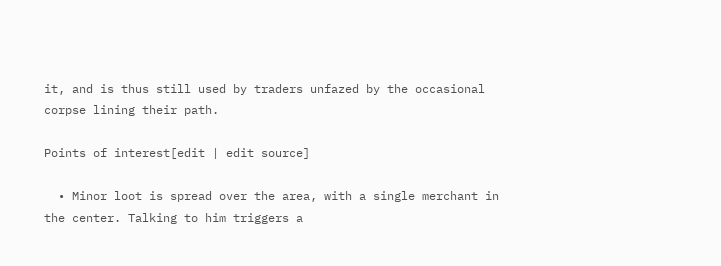it, and is thus still used by traders unfazed by the occasional corpse lining their path.

Points of interest[edit | edit source]

  • Minor loot is spread over the area, with a single merchant in the center. Talking to him triggers a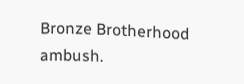Bronze Brotherhood ambush.